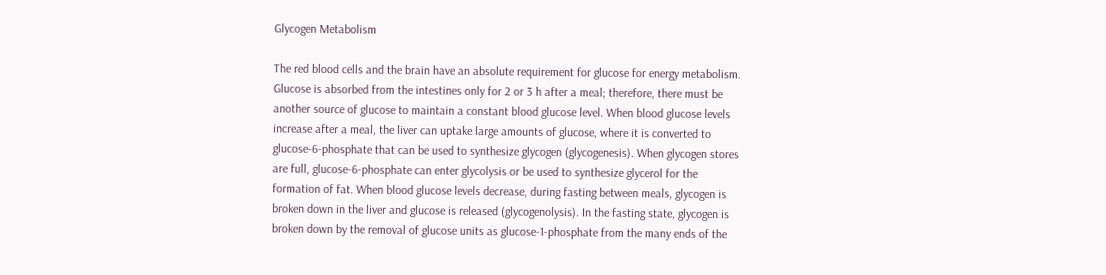Glycogen Metabolism

The red blood cells and the brain have an absolute requirement for glucose for energy metabolism. Glucose is absorbed from the intestines only for 2 or 3 h after a meal; therefore, there must be another source of glucose to maintain a constant blood glucose level. When blood glucose levels increase after a meal, the liver can uptake large amounts of glucose, where it is converted to glucose-6-phosphate that can be used to synthesize glycogen (glycogenesis). When glycogen stores are full, glucose-6-phosphate can enter glycolysis or be used to synthesize glycerol for the formation of fat. When blood glucose levels decrease, during fasting between meals, glycogen is broken down in the liver and glucose is released (glycogenolysis). In the fasting state, glycogen is broken down by the removal of glucose units as glucose-1-phosphate from the many ends of the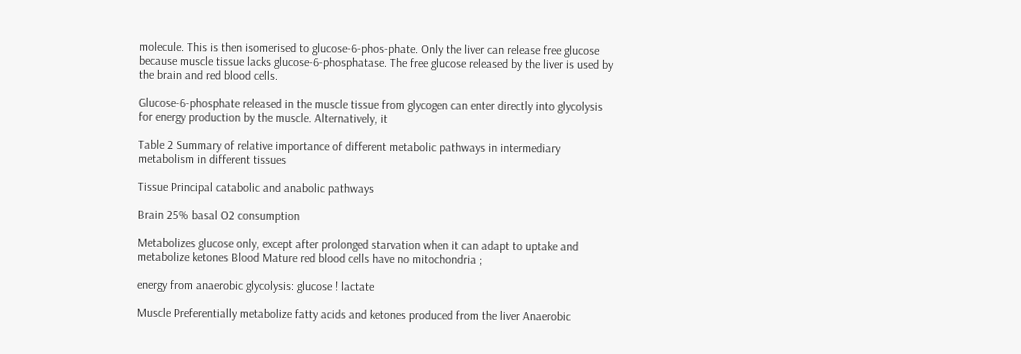molecule. This is then isomerised to glucose-6-phos-phate. Only the liver can release free glucose because muscle tissue lacks glucose-6-phosphatase. The free glucose released by the liver is used by the brain and red blood cells.

Glucose-6-phosphate released in the muscle tissue from glycogen can enter directly into glycolysis for energy production by the muscle. Alternatively, it

Table 2 Summary of relative importance of different metabolic pathways in intermediary metabolism in different tissues

Tissue Principal catabolic and anabolic pathways

Brain 25% basal O2 consumption

Metabolizes glucose only, except after prolonged starvation when it can adapt to uptake and metabolize ketones Blood Mature red blood cells have no mitochondria ;

energy from anaerobic glycolysis: glucose ! lactate

Muscle Preferentially metabolize fatty acids and ketones produced from the liver Anaerobic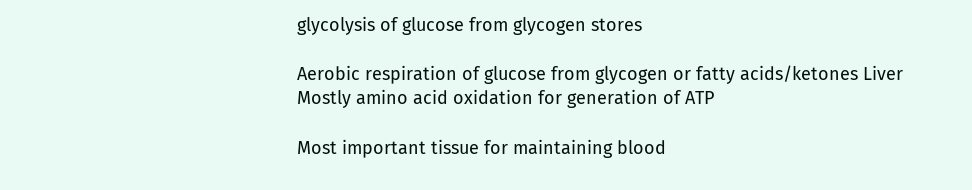glycolysis of glucose from glycogen stores

Aerobic respiration of glucose from glycogen or fatty acids/ketones Liver Mostly amino acid oxidation for generation of ATP

Most important tissue for maintaining blood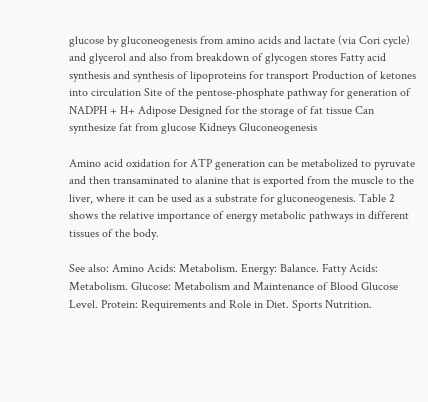glucose by gluconeogenesis from amino acids and lactate (via Cori cycle) and glycerol and also from breakdown of glycogen stores Fatty acid synthesis and synthesis of lipoproteins for transport Production of ketones into circulation Site of the pentose-phosphate pathway for generation of NADPH + H+ Adipose Designed for the storage of fat tissue Can synthesize fat from glucose Kidneys Gluconeogenesis

Amino acid oxidation for ATP generation can be metabolized to pyruvate and then transaminated to alanine that is exported from the muscle to the liver, where it can be used as a substrate for gluconeogenesis. Table 2 shows the relative importance of energy metabolic pathways in different tissues of the body.

See also: Amino Acids: Metabolism. Energy: Balance. Fatty Acids: Metabolism. Glucose: Metabolism and Maintenance of Blood Glucose Level. Protein: Requirements and Role in Diet. Sports Nutrition.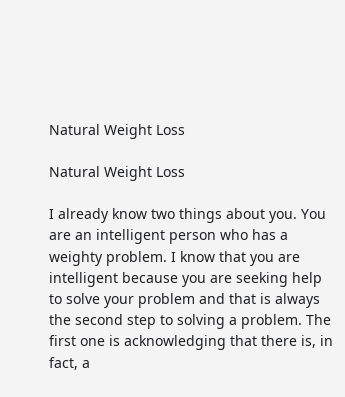Natural Weight Loss

Natural Weight Loss

I already know two things about you. You are an intelligent person who has a weighty problem. I know that you are intelligent because you are seeking help to solve your problem and that is always the second step to solving a problem. The first one is acknowledging that there is, in fact, a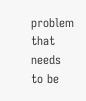problem that needs to be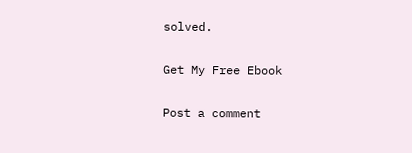solved.

Get My Free Ebook

Post a comment